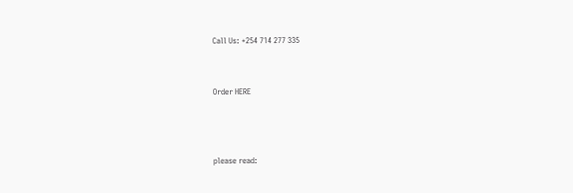Call Us: +254 714 277 335


Order HERE



please read: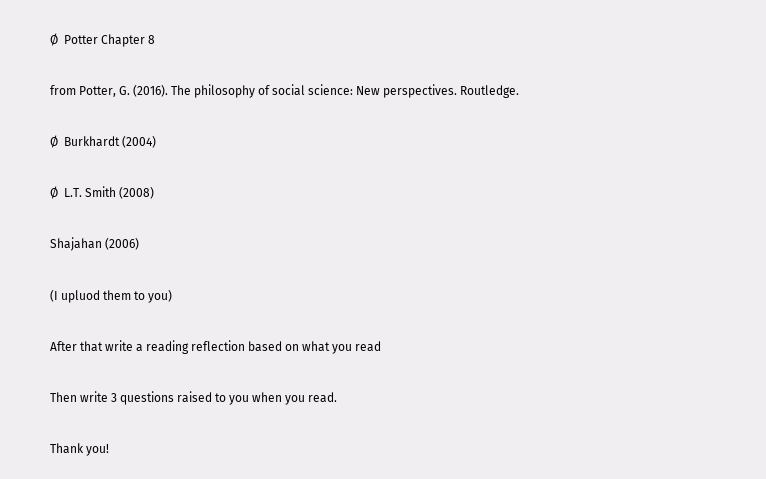Ø  Potter Chapter 8

from Potter, G. (2016). The philosophy of social science: New perspectives. Routledge.

Ø  Burkhardt (2004)

Ø  L.T. Smith (2008)

Shajahan (2006)

(I upluod them to you)

After that write a reading reflection based on what you read

Then write 3 questions raised to you when you read.

Thank you!